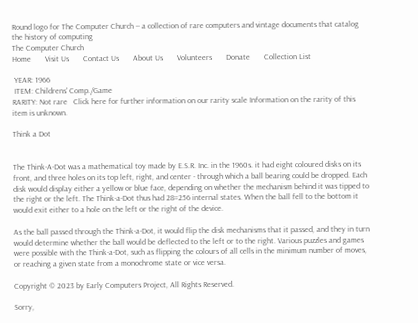Round logo for The Computer Church -- a collection of rare computers and vintage documents that catalog the history of computing
The Computer Church
Home       Visit Us       Contact Us       About Us       Volunteers       Donate       Collection List

 YEAR: 1966
 ITEM: Childrens' Comp./Game
RARITY: Not rare   Click here for further information on our rarity scale Information on the rarity of this item is unknown.

Think a Dot


The Think-A-Dot was a mathematical toy made by E.S.R. Inc. in the 1960s. it had eight coloured disks on its front, and three holes on its top left, right, and center - through which a ball bearing could be dropped. Each disk would display either a yellow or blue face, depending on whether the mechanism behind it was tipped to the right or the left. The Think-a-Dot thus had 28=256 internal states. When the ball fell to the bottom it would exit either to a hole on the left or the right of the device.

As the ball passed through the Think-a-Dot, it would flip the disk mechanisms that it passed, and they in turn would determine whether the ball would be deflected to the left or to the right. Various puzzles and games were possible with the Think-a-Dot, such as flipping the colours of all cells in the minimum number of moves, or reaching a given state from a monochrome state or vice versa.

Copyright © 2023 by Early Computers Project, All Rights Reserved.

Sorry,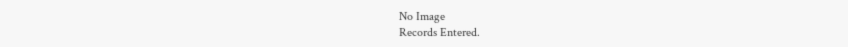No Image
Records Entered.